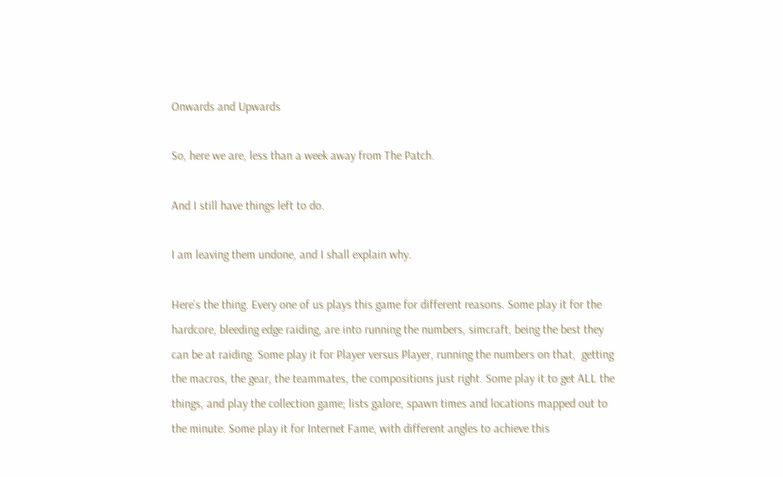Onwards and Upwards

So, here we are, less than a week away from The Patch.

And I still have things left to do.

I am leaving them undone, and I shall explain why.

Here’s the thing. Every one of us plays this game for different reasons. Some play it for the hardcore, bleeding edge raiding, are into running the numbers, simcraft, being the best they can be at raiding. Some play it for Player versus Player, running the numbers on that,  getting the macros, the gear, the teammates, the compositions just right. Some play it to get ALL the things, and play the collection game; lists galore, spawn times and locations mapped out to the minute. Some play it for Internet Fame, with different angles to achieve this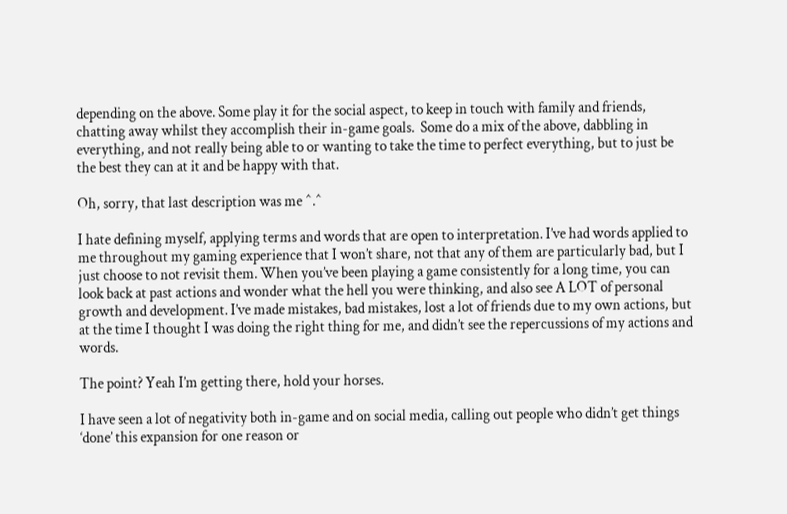depending on the above. Some play it for the social aspect, to keep in touch with family and friends, chatting away whilst they accomplish their in-game goals.  Some do a mix of the above, dabbling in everything, and not really being able to or wanting to take the time to perfect everything, but to just be the best they can at it and be happy with that.

Oh, sorry, that last description was me ^.^

I hate defining myself, applying terms and words that are open to interpretation. I’ve had words applied to me throughout my gaming experience that I won’t share, not that any of them are particularly bad, but I just choose to not revisit them. When you’ve been playing a game consistently for a long time, you can look back at past actions and wonder what the hell you were thinking, and also see A LOT of personal growth and development. I’ve made mistakes, bad mistakes, lost a lot of friends due to my own actions, but at the time I thought I was doing the right thing for me, and didn’t see the repercussions of my actions and words.

The point? Yeah I’m getting there, hold your horses.

I have seen a lot of negativity both in-game and on social media, calling out people who didn’t get things ‘done’ this expansion for one reason or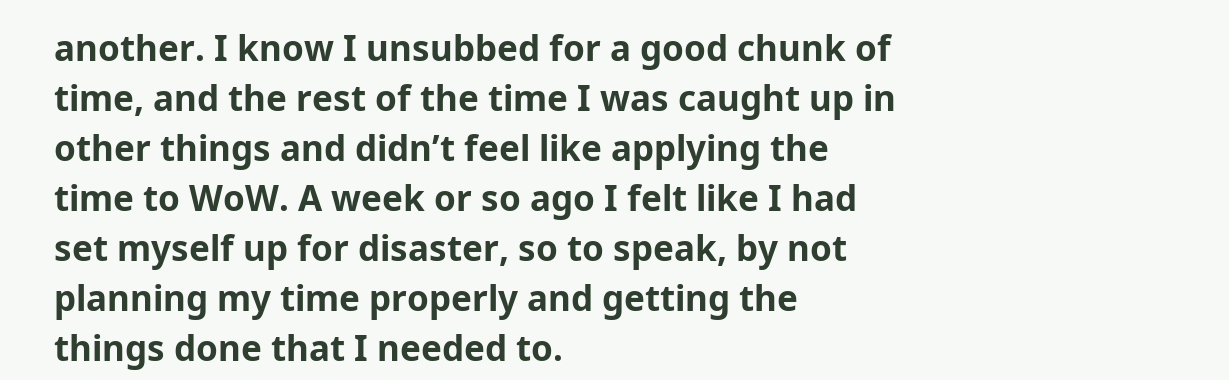another. I know I unsubbed for a good chunk of time, and the rest of the time I was caught up in other things and didn’t feel like applying the time to WoW. A week or so ago I felt like I had set myself up for disaster, so to speak, by not planning my time properly and getting the things done that I needed to.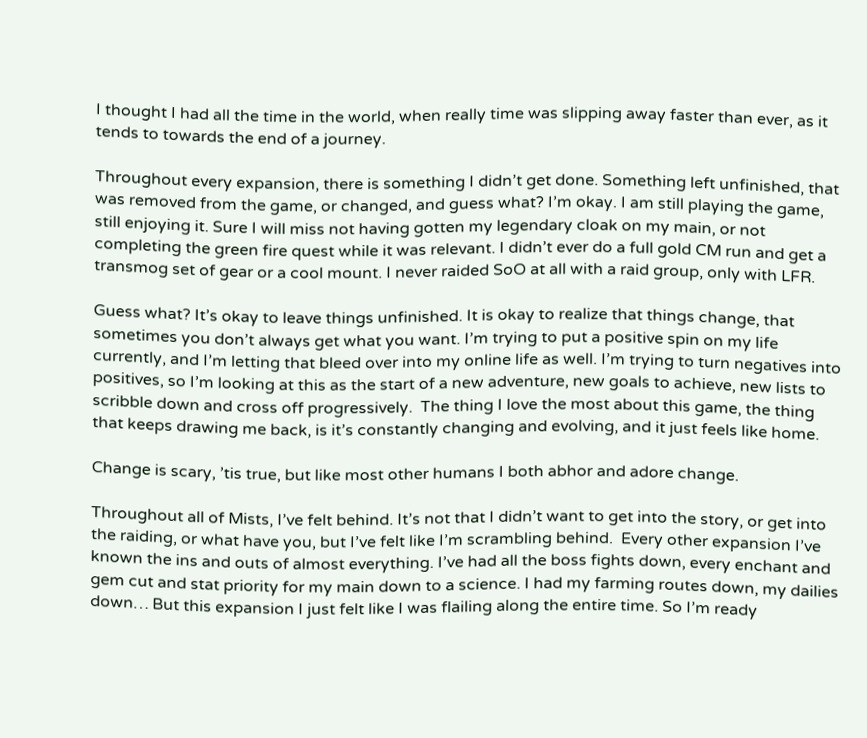I thought I had all the time in the world, when really time was slipping away faster than ever, as it tends to towards the end of a journey.

Throughout every expansion, there is something I didn’t get done. Something left unfinished, that was removed from the game, or changed, and guess what? I’m okay. I am still playing the game, still enjoying it. Sure I will miss not having gotten my legendary cloak on my main, or not completing the green fire quest while it was relevant. I didn’t ever do a full gold CM run and get a transmog set of gear or a cool mount. I never raided SoO at all with a raid group, only with LFR.

Guess what? It’s okay to leave things unfinished. It is okay to realize that things change, that sometimes you don’t always get what you want. I’m trying to put a positive spin on my life currently, and I’m letting that bleed over into my online life as well. I’m trying to turn negatives into positives, so I’m looking at this as the start of a new adventure, new goals to achieve, new lists to scribble down and cross off progressively.  The thing I love the most about this game, the thing that keeps drawing me back, is it’s constantly changing and evolving, and it just feels like home.

Change is scary, ’tis true, but like most other humans I both abhor and adore change.

Throughout all of Mists, I’ve felt behind. It’s not that I didn’t want to get into the story, or get into the raiding, or what have you, but I’ve felt like I’m scrambling behind.  Every other expansion I’ve known the ins and outs of almost everything. I’ve had all the boss fights down, every enchant and gem cut and stat priority for my main down to a science. I had my farming routes down, my dailies down… But this expansion I just felt like I was flailing along the entire time. So I’m ready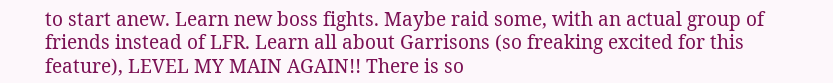to start anew. Learn new boss fights. Maybe raid some, with an actual group of friends instead of LFR. Learn all about Garrisons (so freaking excited for this feature), LEVEL MY MAIN AGAIN!! There is so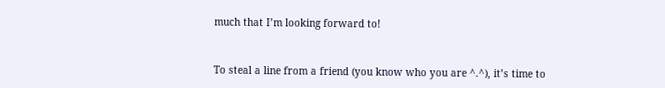much that I’m looking forward to!


To steal a line from a friend (you know who you are ^.^), it’s time to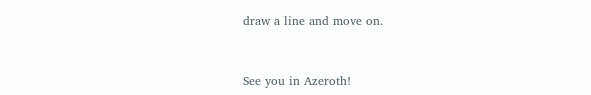draw a line and move on.


See you in Azeroth!